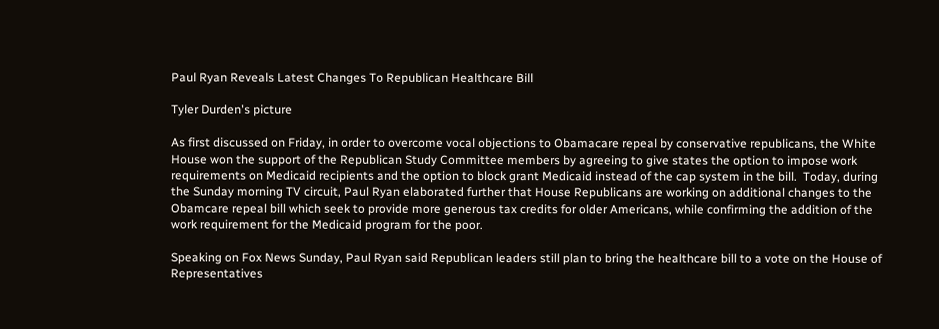Paul Ryan Reveals Latest Changes To Republican Healthcare Bill

Tyler Durden's picture

As first discussed on Friday, in order to overcome vocal objections to Obamacare repeal by conservative republicans, the White House won the support of the Republican Study Committee members by agreeing to give states the option to impose work requirements on Medicaid recipients and the option to block grant Medicaid instead of the cap system in the bill.  Today, during the Sunday morning TV circuit, Paul Ryan elaborated further that House Republicans are working on additional changes to the Obamcare repeal bill which seek to provide more generous tax credits for older Americans, while confirming the addition of the work requirement for the Medicaid program for the poor.

Speaking on Fox News Sunday, Paul Ryan said Republican leaders still plan to bring the healthcare bill to a vote on the House of Representatives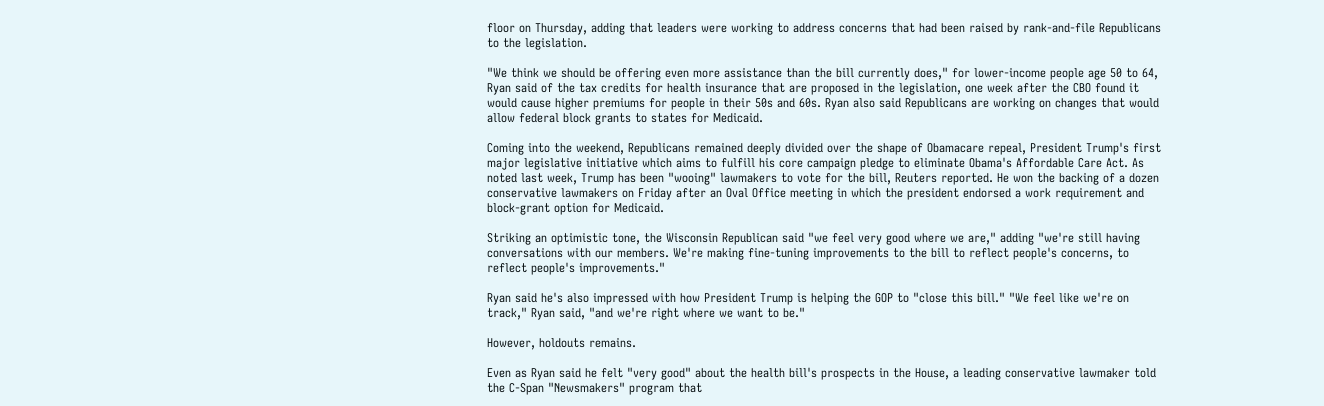floor on Thursday, adding that leaders were working to address concerns that had been raised by rank-and-file Republicans to the legislation.

"We think we should be offering even more assistance than the bill currently does," for lower-income people age 50 to 64, Ryan said of the tax credits for health insurance that are proposed in the legislation, one week after the CBO found it would cause higher premiums for people in their 50s and 60s. Ryan also said Republicans are working on changes that would allow federal block grants to states for Medicaid.

Coming into the weekend, Republicans remained deeply divided over the shape of Obamacare repeal, President Trump's first major legislative initiative which aims to fulfill his core campaign pledge to eliminate Obama's Affordable Care Act. As noted last week, Trump has been "wooing" lawmakers to vote for the bill, Reuters reported. He won the backing of a dozen conservative lawmakers on Friday after an Oval Office meeting in which the president endorsed a work requirement and block-grant option for Medicaid.

Striking an optimistic tone, the Wisconsin Republican said "we feel very good where we are," adding "we're still having conversations with our members. We're making fine-tuning improvements to the bill to reflect people's concerns, to reflect people's improvements."

Ryan said he's also impressed with how President Trump is helping the GOP to "close this bill." "We feel like we're on track," Ryan said, "and we're right where we want to be."

However, holdouts remains.

Even as Ryan said he felt "very good" about the health bill's prospects in the House, a leading conservative lawmaker told the C-Span "Newsmakers" program that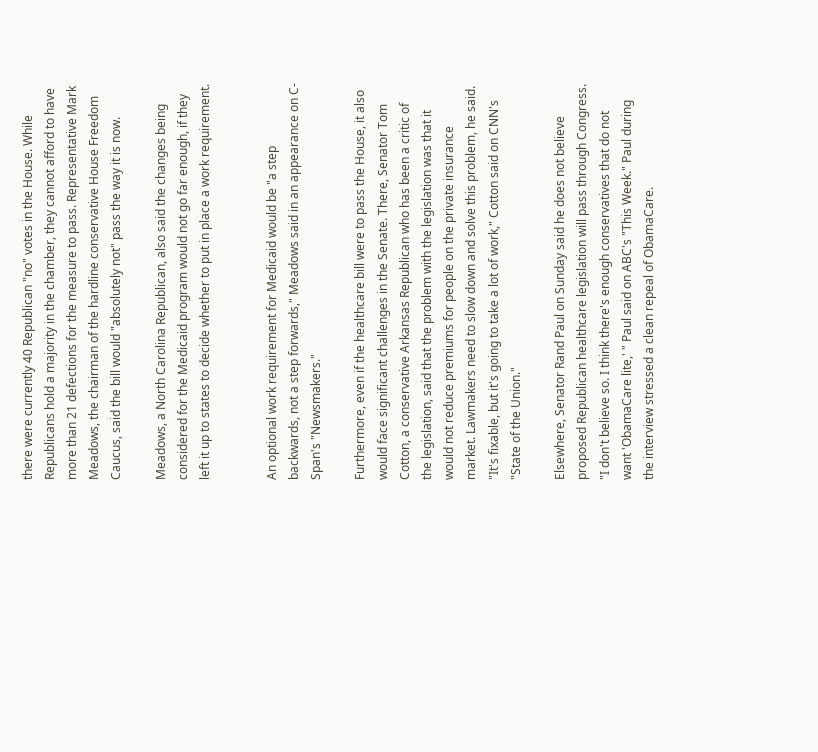there were currently 40 Republican "no" votes in the House. While Republicans hold a majority in the chamber, they cannot afford to have more than 21 defections for the measure to pass. Representative Mark Meadows, the chairman of the hardline conservative House Freedom Caucus, said the bill would "absolutely not" pass the way it is now.

Meadows, a North Carolina Republican, also said the changes being considered for the Medicaid program would not go far enough, if they left it up to states to decide whether to put in place a work requirement.


An optional work requirement for Medicaid would be "a step backwards, not a step forwards," Meadows said in an appearance on C-Span's "Newsmakers."

Furthermore, even if the healthcare bill were to pass the House, it also would face significant challenges in the Senate. There, Senator Tom Cotton, a conservative Arkansas Republican who has been a critic of the legislation, said that the problem with the legislation was that it would not reduce premiums for people on the private insurance market. Lawmakers need to slow down and solve this problem, he said. "It's fixable, but it's going to take a lot of work," Cotton said on CNN's "State of the Union."

Elsewhere, Senator Rand Paul on Sunday said he does not believe proposed Republican healthcare legislation will pass through Congress. "I don't believe so. I think there's enough conservatives that do not want 'ObamaCare lite,' " Paul said on ABC's "This Week." Paul during the interview stressed a clean repeal of ObamaCare.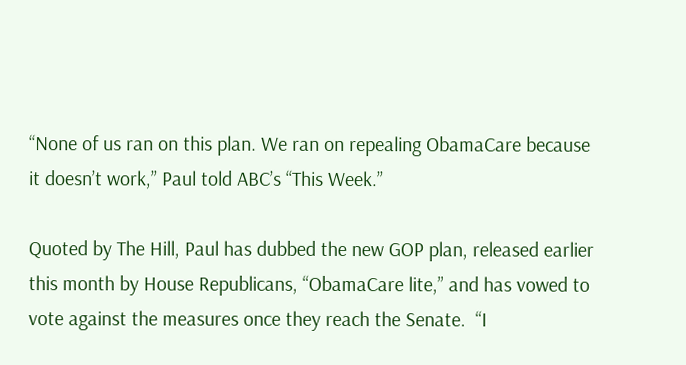“None of us ran on this plan. We ran on repealing ObamaCare because it doesn’t work,” Paul told ABC’s “This Week.”

Quoted by The Hill, Paul has dubbed the new GOP plan, released earlier this month by House Republicans, “ObamaCare lite,” and has vowed to vote against the measures once they reach the Senate.  “I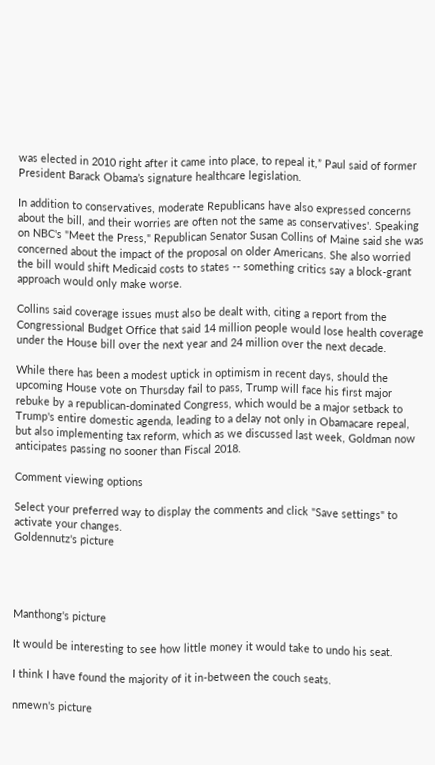was elected in 2010 right after it came into place, to repeal it,” Paul said of former President Barack Obama’s signature healthcare legislation.

In addition to conservatives, moderate Republicans have also expressed concerns about the bill, and their worries are often not the same as conservatives'. Speaking on NBC's "Meet the Press," Republican Senator Susan Collins of Maine said she was concerned about the impact of the proposal on older Americans. She also worried the bill would shift Medicaid costs to states -- something critics say a block-grant approach would only make worse.

Collins said coverage issues must also be dealt with, citing a report from the Congressional Budget Office that said 14 million people would lose health coverage under the House bill over the next year and 24 million over the next decade.

While there has been a modest uptick in optimism in recent days, should the upcoming House vote on Thursday fail to pass, Trump will face his first major rebuke by a republican-dominated Congress, which would be a major setback to Trump's entire domestic agenda, leading to a delay not only in Obamacare repeal, but also implementing tax reform, which as we discussed last week, Goldman now anticipates passing no sooner than Fiscal 2018.

Comment viewing options

Select your preferred way to display the comments and click "Save settings" to activate your changes.
Goldennutz's picture




Manthong's picture

It would be interesting to see how little money it would take to undo his seat.

I think I have found the majority of it in-between the couch seats.

nmewn's picture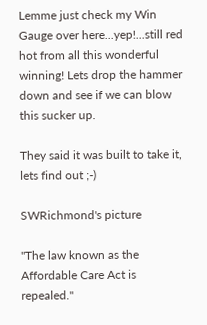Lemme just check my Win Gauge over here...yep!...still red hot from all this wonderful winning! Lets drop the hammer down and see if we can blow this sucker up.

They said it was built to take it, lets find out ;-)

SWRichmond's picture

"The law known as the Affordable Care Act is repealed."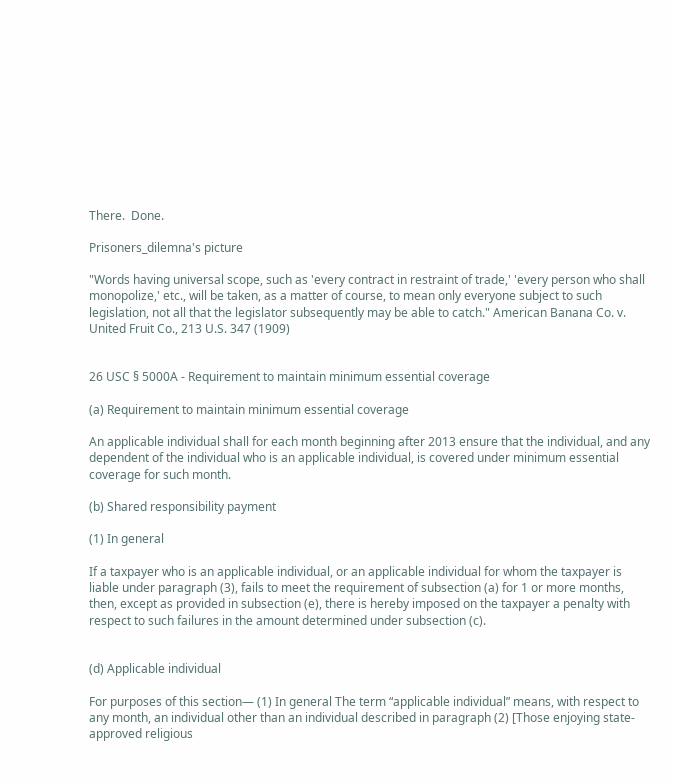There.  Done.

Prisoners_dilemna's picture

"Words having universal scope, such as 'every contract in restraint of trade,' 'every person who shall monopolize,' etc., will be taken, as a matter of course, to mean only everyone subject to such legislation, not all that the legislator subsequently may be able to catch." American Banana Co. v. United Fruit Co., 213 U.S. 347 (1909)


26 USC § 5000A - Requirement to maintain minimum essential coverage

(a) Requirement to maintain minimum essential coverage

An applicable individual shall for each month beginning after 2013 ensure that the individual, and any dependent of the individual who is an applicable individual, is covered under minimum essential coverage for such month.

(b) Shared responsibility payment

(1) In general

If a taxpayer who is an applicable individual, or an applicable individual for whom the taxpayer is liable under paragraph (3), fails to meet the requirement of subsection (a) for 1 or more months, then, except as provided in subsection (e), there is hereby imposed on the taxpayer a penalty with respect to such failures in the amount determined under subsection (c).


(d) Applicable individual

For purposes of this section— (1) In general The term “applicable individual” means, with respect to any month, an individual other than an individual described in paragraph (2) [Those enjoying state-approved religious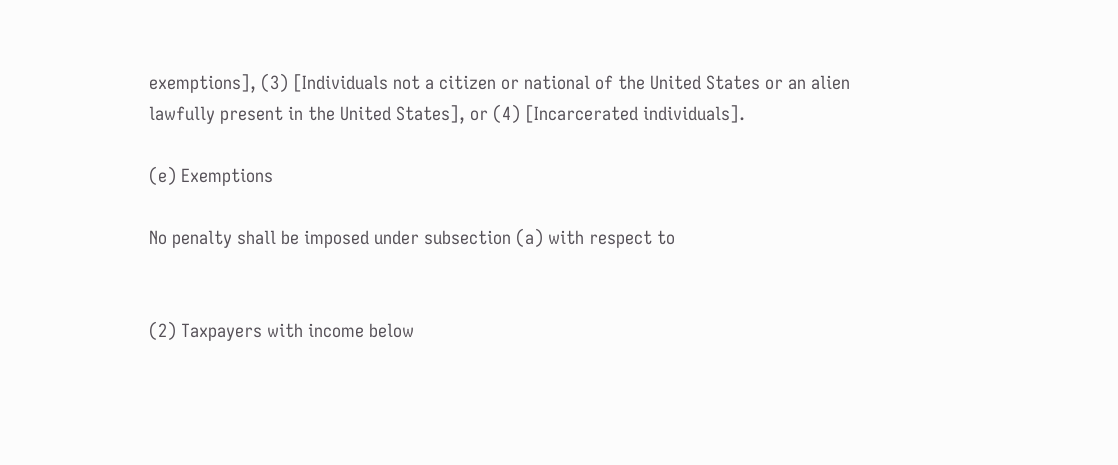exemptions], (3) [Individuals not a citizen or national of the United States or an alien lawfully present in the United States], or (4) [Incarcerated individuals].

(e) Exemptions

No penalty shall be imposed under subsection (a) with respect to


(2) Taxpayers with income below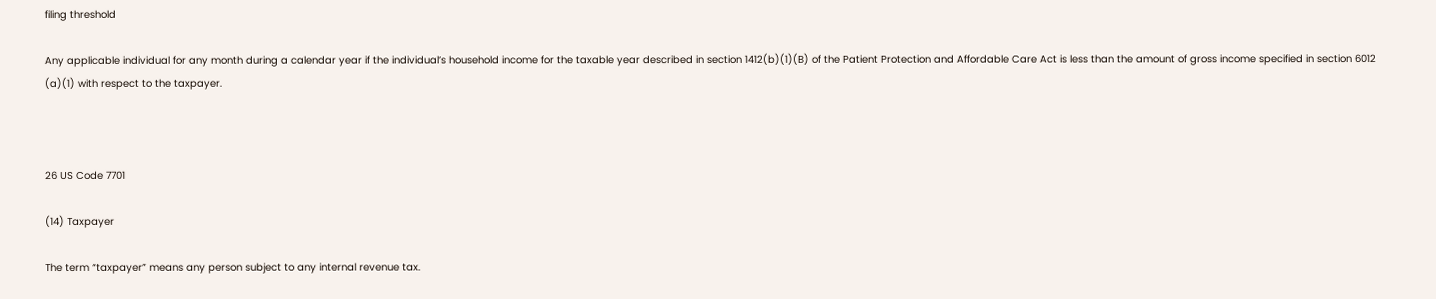filing threshold

Any applicable individual for any month during a calendar year if the individual’s household income for the taxable year described in section 1412(b)(1)(B) of the Patient Protection and Affordable Care Act is less than the amount of gross income specified in section 6012 (a)(1) with respect to the taxpayer.



26 US Code 7701

(14) Taxpayer

The term “taxpayer” means any person subject to any internal revenue tax.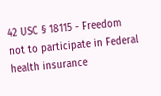42 USC § 18115 - Freedom not to participate in Federal health insurance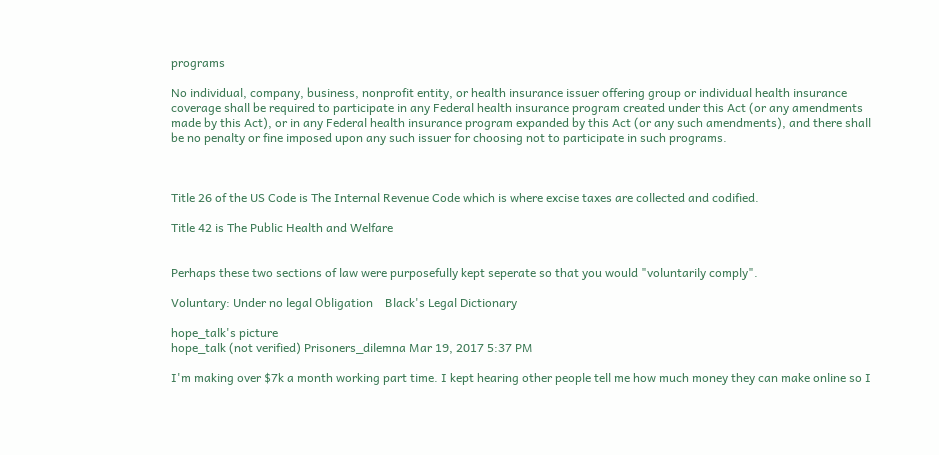programs

No individual, company, business, nonprofit entity, or health insurance issuer offering group or individual health insurance coverage shall be required to participate in any Federal health insurance program created under this Act (or any amendments made by this Act), or in any Federal health insurance program expanded by this Act (or any such amendments), and there shall be no penalty or fine imposed upon any such issuer for choosing not to participate in such programs.



Title 26 of the US Code is The Internal Revenue Code which is where excise taxes are collected and codified.

Title 42 is The Public Health and Welfare


Perhaps these two sections of law were purposefully kept seperate so that you would "voluntarily comply".

Voluntary: Under no legal Obligation    Black's Legal Dictionary

hope_talk's picture
hope_talk (not verified) Prisoners_dilemna Mar 19, 2017 5:37 PM

I'm making over $7k a month working part time. I kept hearing other people tell me how much money they can make online so I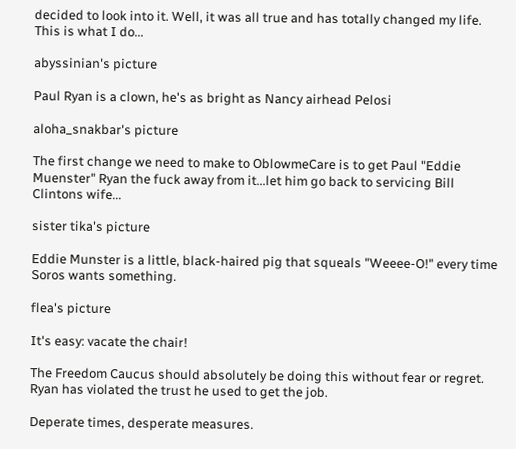decided to look into it. Well, it was all true and has totally changed my life. This is what I do...

abyssinian's picture

Paul Ryan is a clown, he's as bright as Nancy airhead Pelosi

aloha_snakbar's picture

The first change we need to make to OblowmeCare is to get Paul "Eddie Muenster" Ryan the fuck away from it...let him go back to servicing Bill Clintons wife...

sister tika's picture

Eddie Munster is a little, black-haired pig that squeals "Weeee-O!" every time Soros wants something.

flea's picture

It's easy: vacate the chair!

The Freedom Caucus should absolutely be doing this without fear or regret. Ryan has violated the trust he used to get the job.

Deperate times, desperate measures.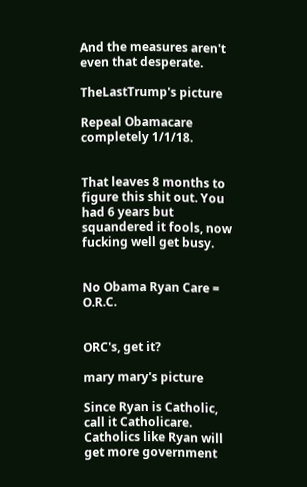And the measures aren't even that desperate.

TheLastTrump's picture

Repeal Obamacare completely 1/1/18.


That leaves 8 months to figure this shit out. You had 6 years but squandered it fools, now fucking well get busy.


No Obama Ryan Care = O.R.C.


ORC's, get it?

mary mary's picture

Since Ryan is Catholic, call it Catholicare.  Catholics like Ryan will get more government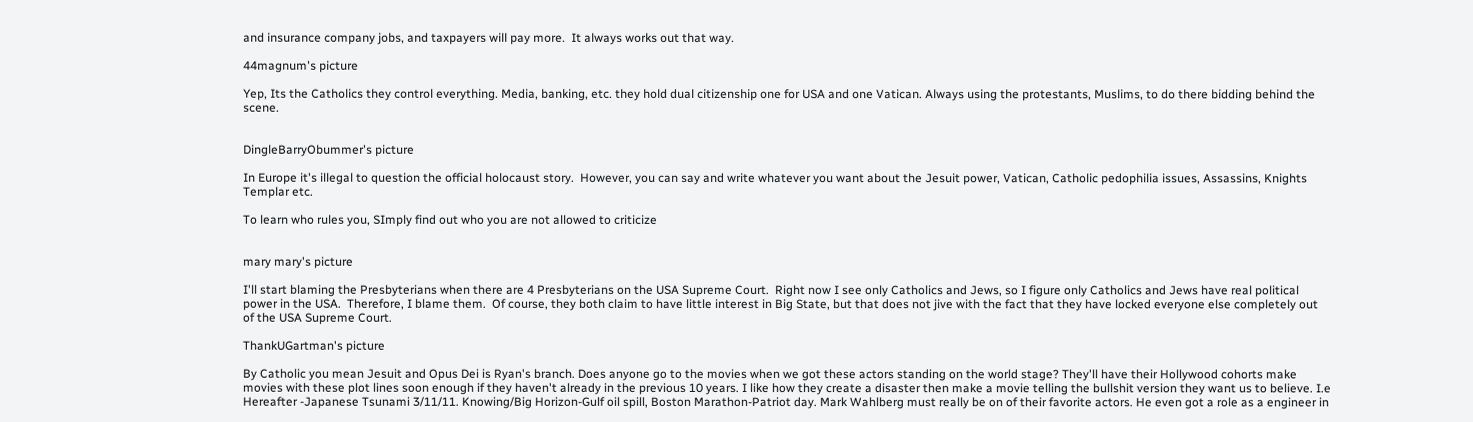and insurance company jobs, and taxpayers will pay more.  It always works out that way.

44magnum's picture

Yep, Its the Catholics they control everything. Media, banking, etc. they hold dual citizenship one for USA and one Vatican. Always using the protestants, Muslims, to do there bidding behind the scene.


DingleBarryObummer's picture

In Europe it's illegal to question the official holocaust story.  However, you can say and write whatever you want about the Jesuit power, Vatican, Catholic pedophilia issues, Assassins, Knights Templar etc.

To learn who rules you, SImply find out who you are not allowed to criticize


mary mary's picture

I'll start blaming the Presbyterians when there are 4 Presbyterians on the USA Supreme Court.  Right now I see only Catholics and Jews, so I figure only Catholics and Jews have real political power in the USA.  Therefore, I blame them.  Of course, they both claim to have little interest in Big State, but that does not jive with the fact that they have locked everyone else completely out of the USA Supreme Court.

ThankUGartman's picture

By Catholic you mean Jesuit and Opus Dei is Ryan's branch. Does anyone go to the movies when we got these actors standing on the world stage? They'll have their Hollywood cohorts make movies with these plot lines soon enough if they haven't already in the previous 10 years. I like how they create a disaster then make a movie telling the bullshit version they want us to believe. I.e Hereafter -Japanese Tsunami 3/11/11. Knowing/Big Horizon-Gulf oil spill, Boston Marathon-Patriot day. Mark Wahlberg must really be on of their favorite actors. He even got a role as a engineer in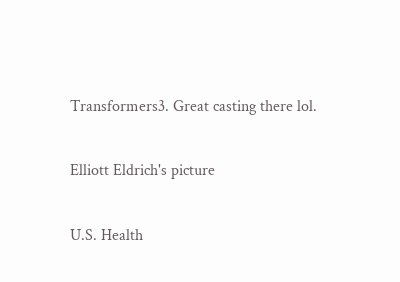Transformers3. Great casting there lol.

Elliott Eldrich's picture

U.S. Health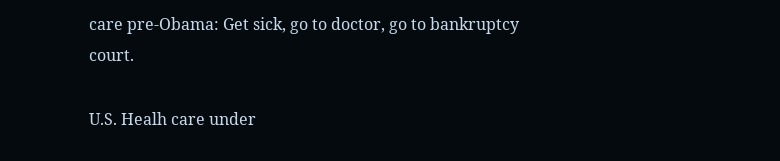care pre-Obama: Get sick, go to doctor, go to bankruptcy court.

U.S. Healh care under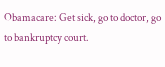Obamacare: Get sick, go to doctor, go to bankruptcy court.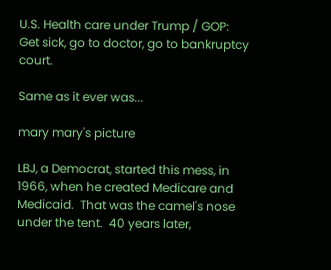U.S. Health care under Trump / GOP: Get sick, go to doctor, go to bankruptcy court.

Same as it ever was...

mary mary's picture

LBJ, a Democrat, started this mess, in 1966, when he created Medicare and Medicaid.  That was the camel's nose under the tent.  40 years later,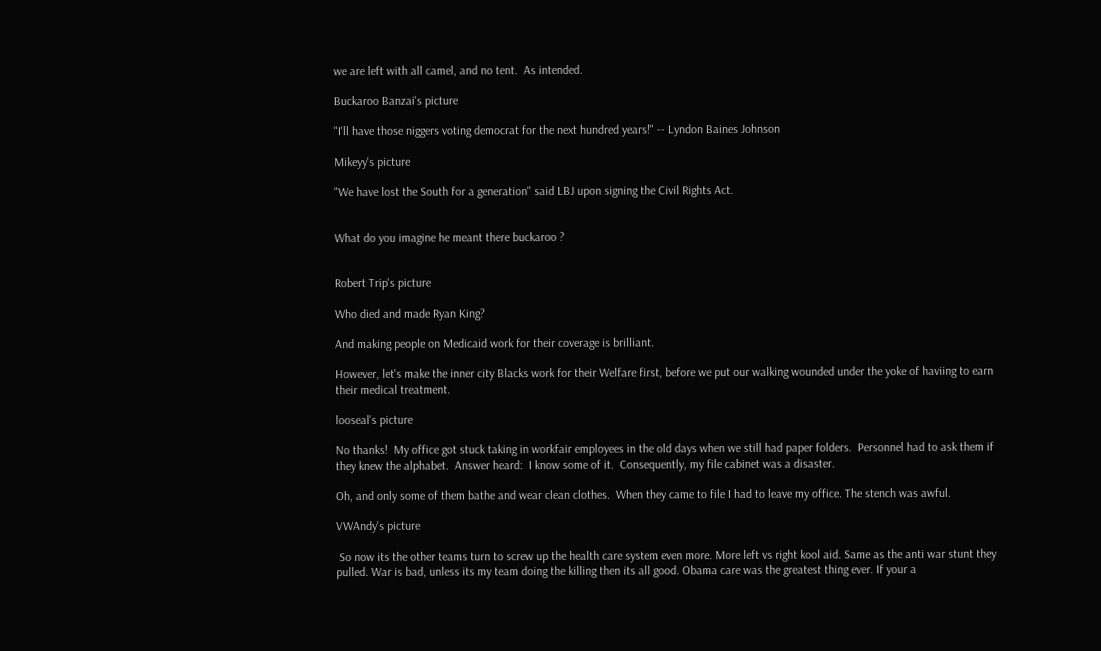we are left with all camel, and no tent.  As intended.

Buckaroo Banzai's picture

"I'll have those niggers voting democrat for the next hundred years!" -- Lyndon Baines Johnson

Mikeyy's picture

"We have lost the South for a generation" said LBJ upon signing the Civil Rights Act.


What do you imagine he meant there buckaroo ?


Robert Trip's picture

Who died and made Ryan King?

And making people on Medicaid work for their coverage is brilliant.

However, let's make the inner city Blacks work for their Welfare first, before we put our walking wounded under the yoke of haviing to earn their medical treatment.

looseal's picture

No thanks!  My office got stuck taking in workfair employees in the old days when we still had paper folders.  Personnel had to ask them if they knew the alphabet.  Answer heard:  I know some of it.  Consequently, my file cabinet was a disaster.

Oh, and only some of them bathe and wear clean clothes.  When they came to file I had to leave my office. The stench was awful.

VWAndy's picture

 So now its the other teams turn to screw up the health care system even more. More left vs right kool aid. Same as the anti war stunt they pulled. War is bad, unless its my team doing the killing then its all good. Obama care was the greatest thing ever. If your a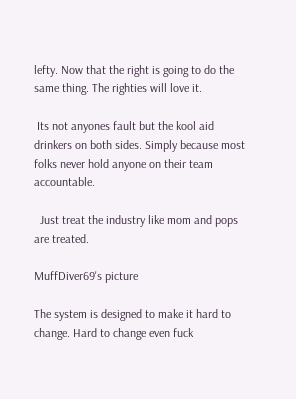lefty. Now that the right is going to do the same thing. The righties will love it.

 Its not anyones fault but the kool aid drinkers on both sides. Simply because most folks never hold anyone on their team accountable.

  Just treat the industry like mom and pops are treated.

MuffDiver69's picture

The system is designed to make it hard to change. Hard to change even fuck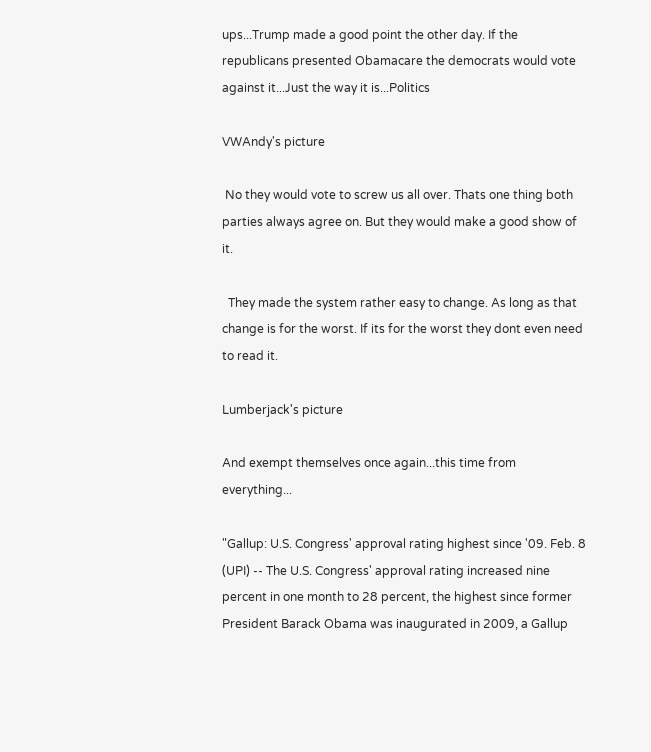ups...Trump made a good point the other day. If the republicans presented Obamacare the democrats would vote against it...Just the way it is...Politics

VWAndy's picture

 No they would vote to screw us all over. Thats one thing both parties always agree on. But they would make a good show of it.

  They made the system rather easy to change. As long as that change is for the worst. If its for the worst they dont even need to read it.

Lumberjack's picture

And exempt themselves once again...this time from everything...

"Gallup: U.S. Congress' approval rating highest since '09. Feb. 8 (UPI) -- The U.S. Congress' approval rating increased nine percent in one month to 28 percent, the highest since former President Barack Obama was inaugurated in 2009, a Gallup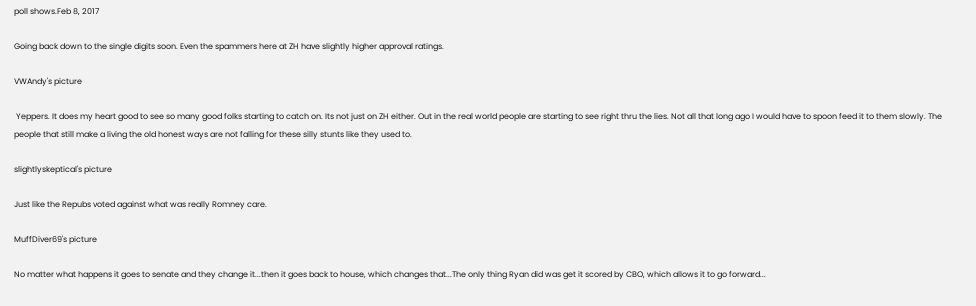poll shows.Feb 8, 2017

Going back down to the single digits soon. Even the spammers here at ZH have slightly higher approval ratings.

VWAndy's picture

 Yeppers. It does my heart good to see so many good folks starting to catch on. Its not just on ZH either. Out in the real world people are starting to see right thru the lies. Not all that long ago I would have to spoon feed it to them slowly. The people that still make a living the old honest ways are not falling for these silly stunts like they used to.

slightlyskeptical's picture

Just like the Repubs voted against what was really Romney care.

MuffDiver69's picture

No matter what happens it goes to senate and they change it...then it goes back to house, which changes that...The only thing Ryan did was get it scored by CBO, which allows it to go forward...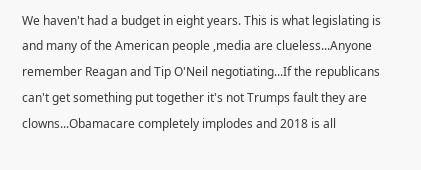We haven't had a budget in eight years. This is what legislating is and many of the American people ,media are clueless...Anyone remember Reagan and Tip O'Neil negotiating...If the republicans can't get something put together it's not Trumps fault they are clowns...Obamacare completely implodes and 2018 is all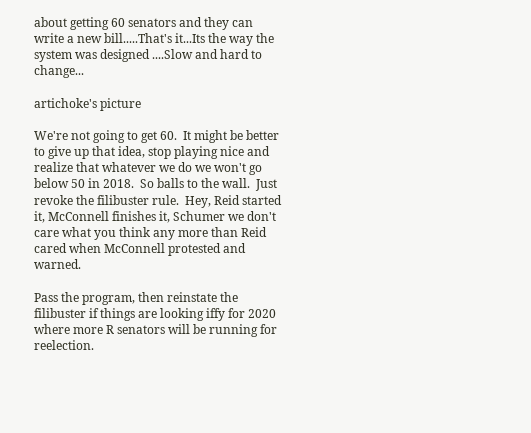about getting 60 senators and they can write a new bill.....That's it...Its the way the system was designed ....Slow and hard to change...

artichoke's picture

We're not going to get 60.  It might be better to give up that idea, stop playing nice and realize that whatever we do we won't go below 50 in 2018.  So balls to the wall.  Just revoke the filibuster rule.  Hey, Reid started it, McConnell finishes it, Schumer we don't care what you think any more than Reid cared when McConnell protested and warned.

Pass the program, then reinstate the filibuster if things are looking iffy for 2020 where more R senators will be running for reelection.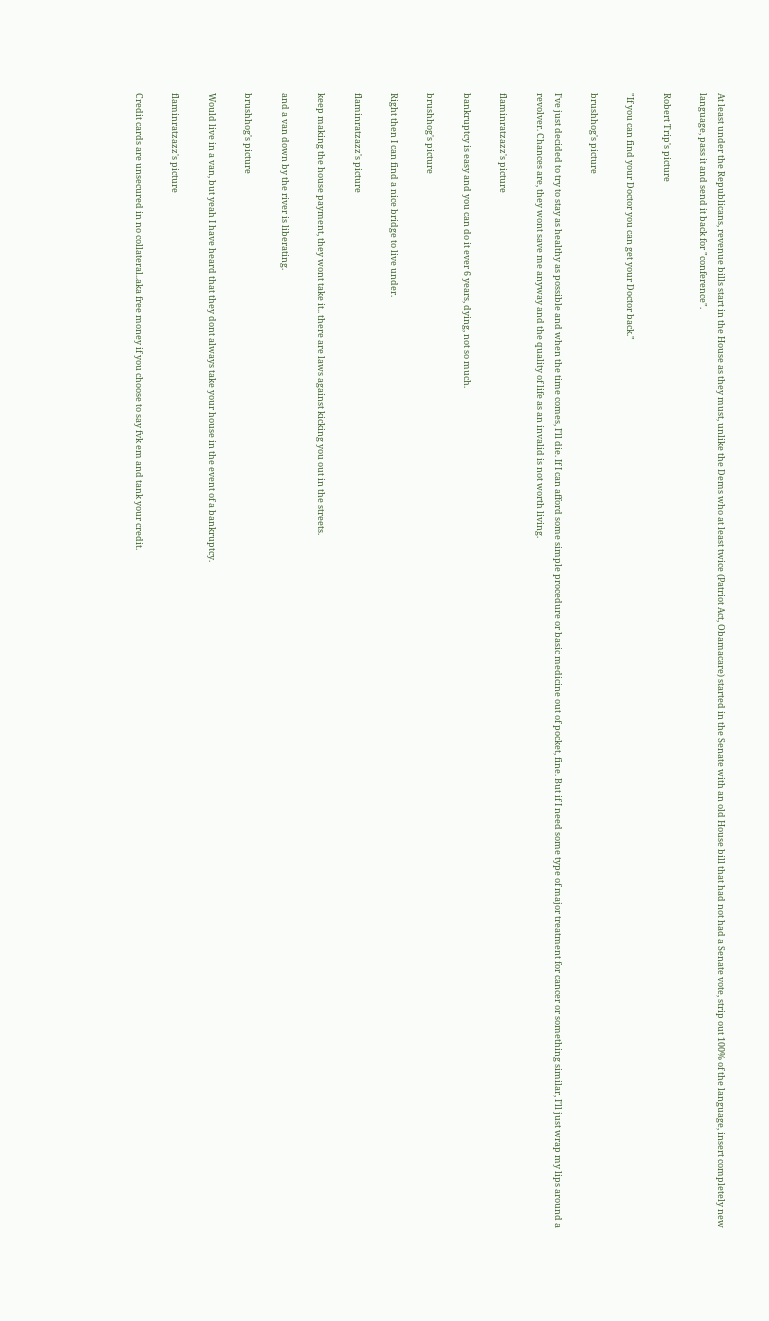At least under the Republicans, revenue bills start in the House as they must, unlike the Dems who at least twice (Patriot Act, Obamacare) started in the Senate with an old House bill that had not had a Senate vote, strip out 100% of the language, insert completely new language, pass it and send it back for "conference".

Robert Trip's picture

"If you can find your Doctor you can get your Doctor back."

brushhog's picture

I've just decided to try to stay as healthy as possible and when the time comes, I'll die. If I can afford some simple procedure or basic medicine out of pocket, fine. But if I need some type of major treatment for cancer or something similar, I'll just wrap my lips around a revolver. Chances are, they wont save me anyway and the quality of life as an invalid is not worth living.

flaminratzazz's picture

bankruptcy is easy and you can do it ever 6 years, dying, not so much.

brushhog's picture

Right then I can find a nice bridge to live under.

flaminratzazz's picture

keep making the house payment, they wont take it.. there are laws against kicking you out in the streets.

and a van down by the river is liberating.

brushhog's picture

Would live in a van, but yeah I have heard that they dont always take your house in the event of a bankruptcy.

flaminratzazz's picture

Credit cards are unsecured in no collateral..aka free money if you choose to say fvk em and tank your credit.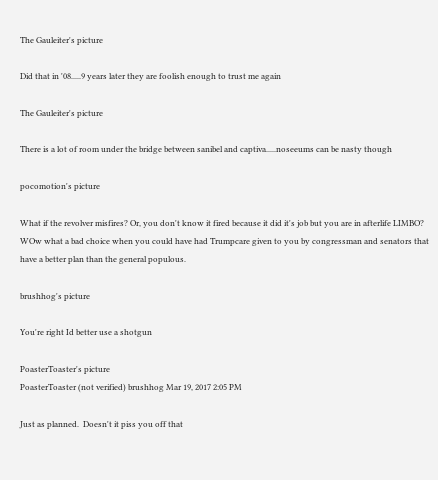The Gauleiter's picture

Did that in '08.....9 years later they are foolish enough to trust me again

The Gauleiter's picture

There is a lot of room under the bridge between sanibel and captiva.....noseeums can be nasty though

pocomotion's picture

What if the revolver misfires? Or, you don't know it fired because it did it's job but you are in afterlife LIMBO? WOw what a bad choice when you could have had Trumpcare given to you by congressman and senators that have a better plan than the general populous.

brushhog's picture

You're right Id better use a shotgun

PoasterToaster's picture
PoasterToaster (not verified) brushhog Mar 19, 2017 2:05 PM

Just as planned.  Doesn't it piss you off that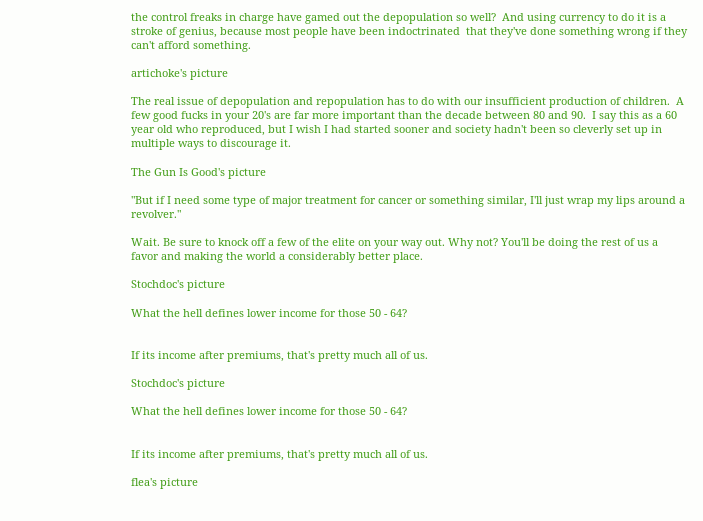the control freaks in charge have gamed out the depopulation so well?  And using currency to do it is a stroke of genius, because most people have been indoctrinated  that they've done something wrong if they can't afford something.

artichoke's picture

The real issue of depopulation and repopulation has to do with our insufficient production of children.  A few good fucks in your 20's are far more important than the decade between 80 and 90.  I say this as a 60 year old who reproduced, but I wish I had started sooner and society hadn't been so cleverly set up in multiple ways to discourage it.

The Gun Is Good's picture

"But if I need some type of major treatment for cancer or something similar, I'll just wrap my lips around a revolver."

Wait. Be sure to knock off a few of the elite on your way out. Why not? You'll be doing the rest of us a favor and making the world a considerably better place.

Stochdoc's picture

What the hell defines lower income for those 50 - 64?


If its income after premiums, that's pretty much all of us.

Stochdoc's picture

What the hell defines lower income for those 50 - 64?


If its income after premiums, that's pretty much all of us.

flea's picture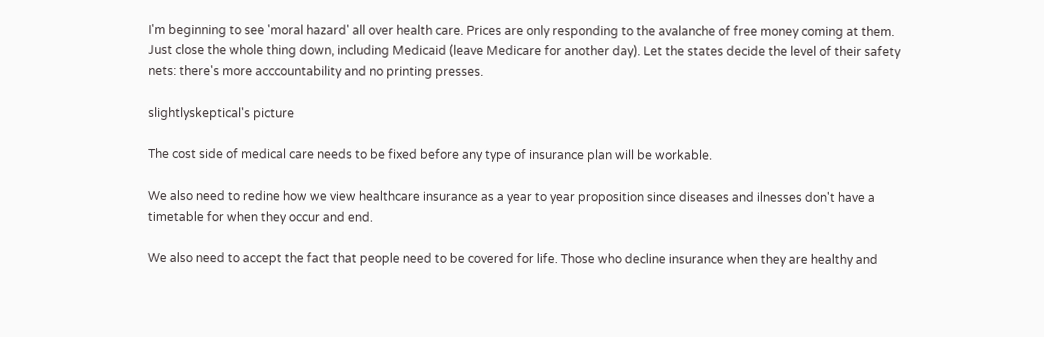I'm beginning to see 'moral hazard' all over health care. Prices are only responding to the avalanche of free money coming at them. Just close the whole thing down, including Medicaid (leave Medicare for another day). Let the states decide the level of their safety nets: there's more acccountability and no printing presses.

slightlyskeptical's picture

The cost side of medical care needs to be fixed before any type of insurance plan will be workable.

We also need to redine how we view healthcare insurance as a year to year proposition since diseases and ilnesses don't have a timetable for when they occur and end.

We also need to accept the fact that people need to be covered for life. Those who decline insurance when they are healthy and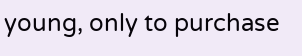young, only to purchase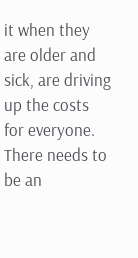it when they are older and sick, are driving up the costs for everyone. There needs to be an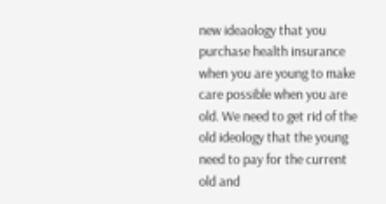new ideaology that you purchase health insurance when you are young to make care possible when you are old. We need to get rid of the old ideology that the young need to pay for the current old and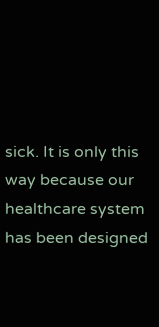sick. It is only this way because our healthcare system has been designed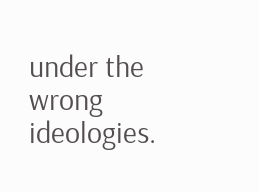under the wrong ideologies.